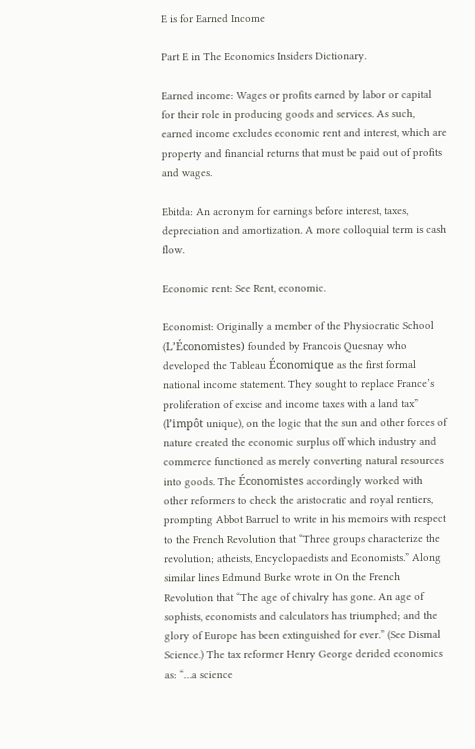E is for Earned Income

Part E in The Economics Insiders Dictionary.

Earned income: Wages or profits earned by labor or capital for their role in producing goods and services. As such, earned income excludes economic rent and interest, which are property and financial returns that must be paid out of profits and wages.

Ebitda: An acronym for earnings before interest, taxes, depreciation and amortization. A more colloquial term is cash flow.

Economic rent: See Rent, economic.

Economist: Originally a member of the Physiocratic School (L’Économistes) founded by Francois Quesnay who developed the Tableau Économique as the first formal national income statement. They sought to replace France’s proliferation of excise and income taxes with a land tax” (l’impôt unique), on the logic that the sun and other forces of nature created the economic surplus off which industry and commerce functioned as merely converting natural resources into goods. The Économistes accordingly worked with other reformers to check the aristocratic and royal rentiers, prompting Abbot Barruel to write in his memoirs with respect to the French Revolution that “Three groups characterize the revolution; atheists, Encyclopaedists and Economists.” Along similar lines Edmund Burke wrote in On the French Revolution that “The age of chivalry has gone. An age of sophists, economists and calculators has triumphed; and the glory of Europe has been extinguished for ever.” (See Dismal Science.) The tax reformer Henry George derided economics as: “…a science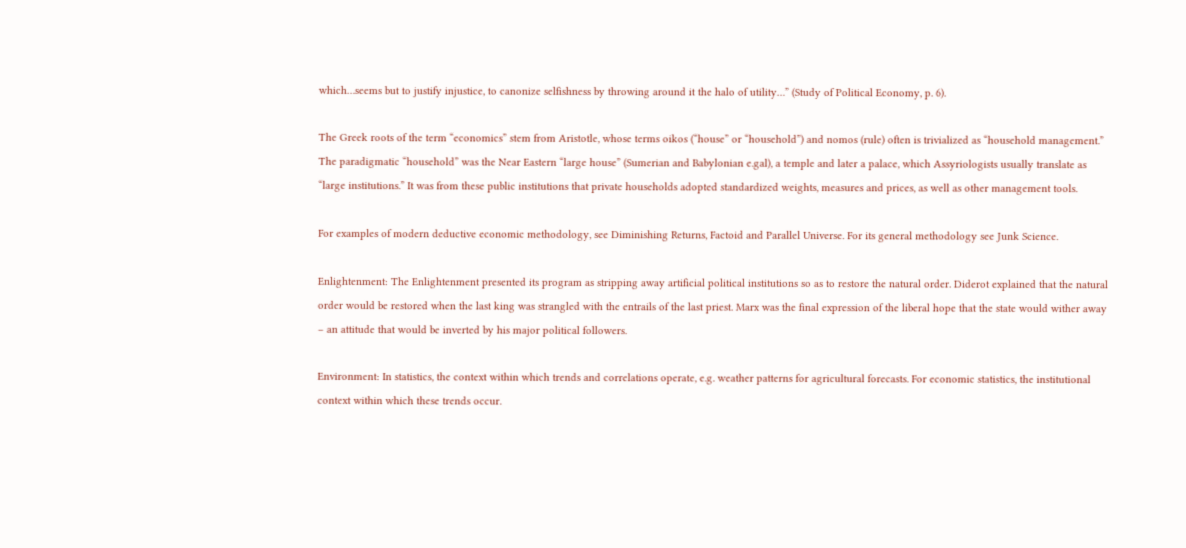which…seems but to justify injustice, to canonize selfishness by throwing around it the halo of utility…” (Study of Political Economy, p. 6).

The Greek roots of the term “economics” stem from Aristotle, whose terms oikos (“house” or “household”) and nomos (rule) often is trivialized as “household management.” The paradigmatic “household” was the Near Eastern “large house” (Sumerian and Babylonian e.gal), a temple and later a palace, which Assyriologists usually translate as “large institutions.” It was from these public institutions that private households adopted standardized weights, measures and prices, as well as other management tools.

For examples of modern deductive economic methodology, see Diminishing Returns, Factoid and Parallel Universe. For its general methodology see Junk Science.

Enlightenment: The Enlightenment presented its program as stripping away artificial political institutions so as to restore the natural order. Diderot explained that the natural order would be restored when the last king was strangled with the entrails of the last priest. Marx was the final expression of the liberal hope that the state would wither away – an attitude that would be inverted by his major political followers.

Environment: In statistics, the context within which trends and correlations operate, e.g. weather patterns for agricultural forecasts. For economic statistics, the institutional context within which these trends occur.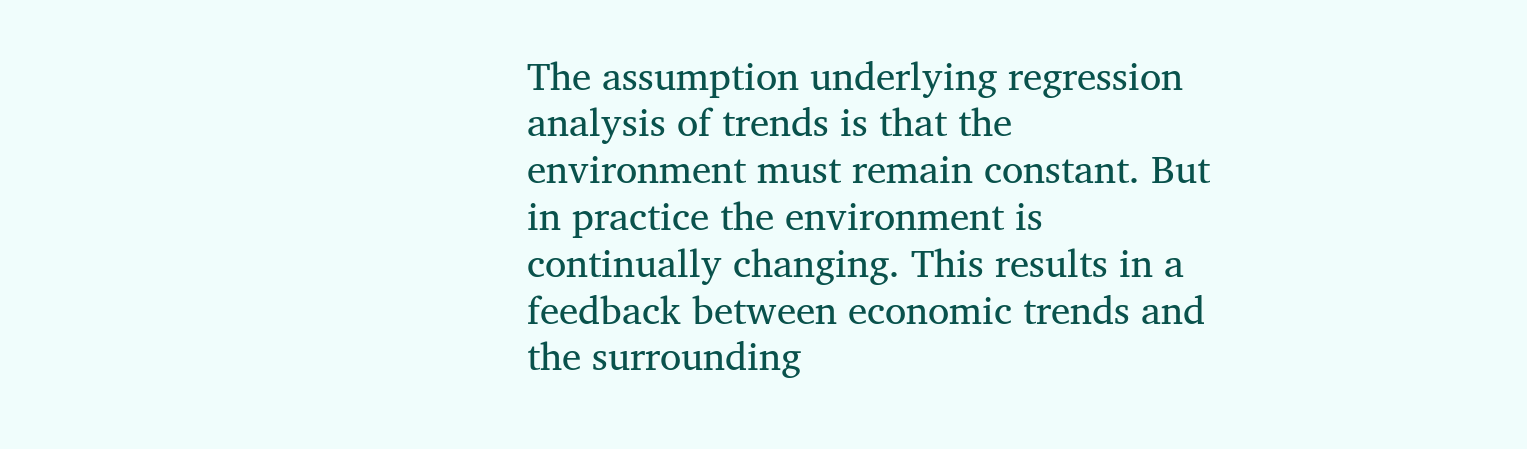The assumption underlying regression analysis of trends is that the environment must remain constant. But in practice the environment is continually changing. This results in a feedback between economic trends and the surrounding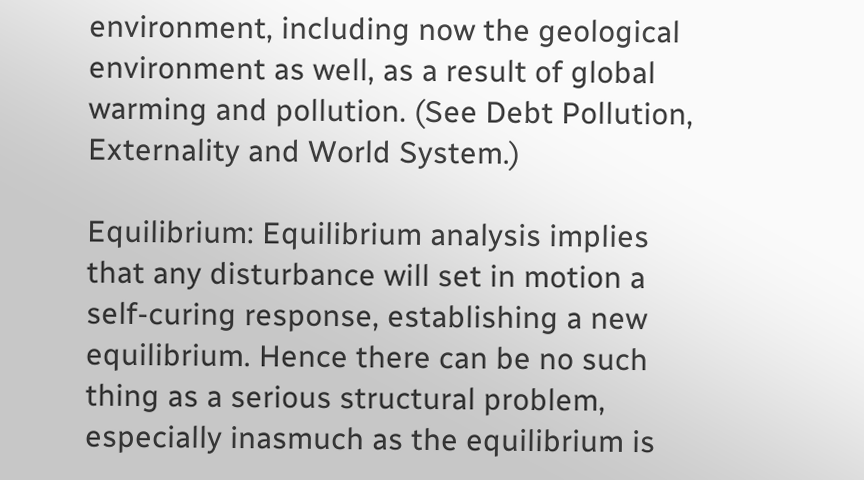environment, including now the geological environment as well, as a result of global warming and pollution. (See Debt Pollution, Externality and World System.)

Equilibrium: Equilibrium analysis implies that any disturbance will set in motion a self-curing response, establishing a new equilibrium. Hence there can be no such thing as a serious structural problem, especially inasmuch as the equilibrium is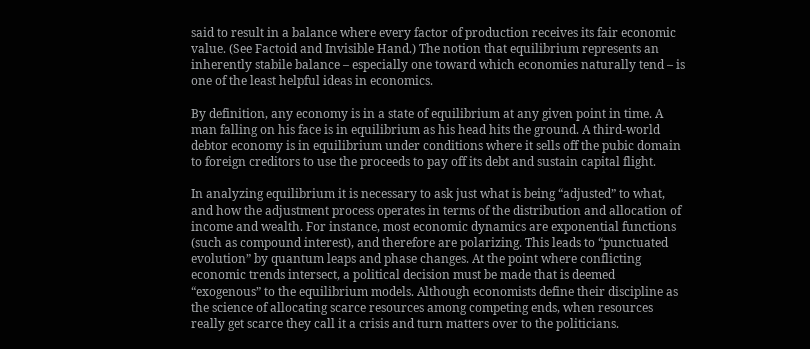said to result in a balance where every factor of production receives its fair economic value. (See Factoid and Invisible Hand.) The notion that equilibrium represents an inherently stabile balance – especially one toward which economies naturally tend – is one of the least helpful ideas in economics.

By definition, any economy is in a state of equilibrium at any given point in time. A man falling on his face is in equilibrium as his head hits the ground. A third-world debtor economy is in equilibrium under conditions where it sells off the pubic domain to foreign creditors to use the proceeds to pay off its debt and sustain capital flight.

In analyzing equilibrium it is necessary to ask just what is being “adjusted” to what, and how the adjustment process operates in terms of the distribution and allocation of income and wealth. For instance, most economic dynamics are exponential functions (such as compound interest), and therefore are polarizing. This leads to “punctuated evolution” by quantum leaps and phase changes. At the point where conflicting economic trends intersect, a political decision must be made that is deemed “exogenous” to the equilibrium models. Although economists define their discipline as the science of allocating scarce resources among competing ends, when resources really get scarce they call it a crisis and turn matters over to the politicians.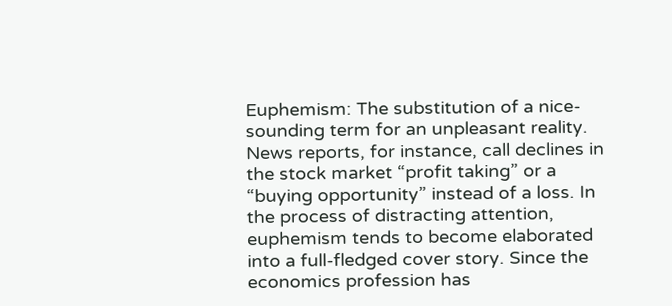Euphemism: The substitution of a nice-sounding term for an unpleasant reality. News reports, for instance, call declines in the stock market “profit taking” or a “buying opportunity” instead of a loss. In the process of distracting attention, euphemism tends to become elaborated into a full-fledged cover story. Since the economics profession has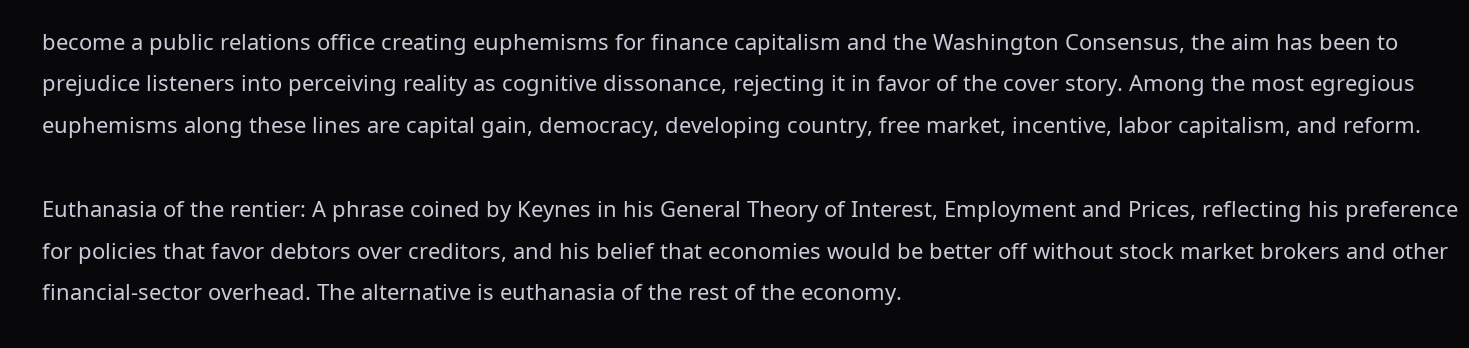become a public relations office creating euphemisms for finance capitalism and the Washington Consensus, the aim has been to prejudice listeners into perceiving reality as cognitive dissonance, rejecting it in favor of the cover story. Among the most egregious euphemisms along these lines are capital gain, democracy, developing country, free market, incentive, labor capitalism, and reform.

Euthanasia of the rentier: A phrase coined by Keynes in his General Theory of Interest, Employment and Prices, reflecting his preference for policies that favor debtors over creditors, and his belief that economies would be better off without stock market brokers and other financial-sector overhead. The alternative is euthanasia of the rest of the economy.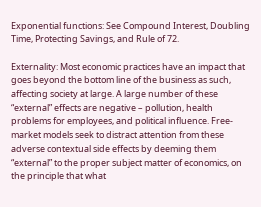Exponential functions: See Compound Interest, Doubling Time, Protecting Savings, and Rule of 72.

Externality: Most economic practices have an impact that goes beyond the bottom line of the business as such, affecting society at large. A large number of these “external” effects are negative – pollution, health problems for employees, and political influence. Free-market models seek to distract attention from these adverse contextual side effects by deeming them “external” to the proper subject matter of economics, on the principle that what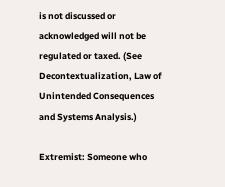is not discussed or acknowledged will not be regulated or taxed. (See Decontextualization, Law of Unintended Consequences and Systems Analysis.)

Extremist: Someone who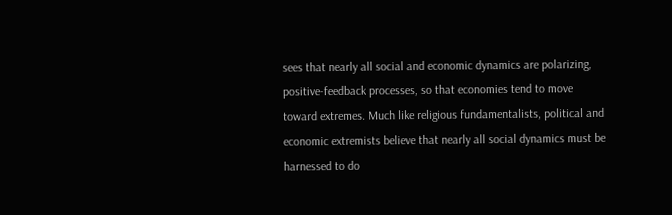sees that nearly all social and economic dynamics are polarizing, positive-feedback processes, so that economies tend to move toward extremes. Much like religious fundamentalists, political and economic extremists believe that nearly all social dynamics must be harnessed to do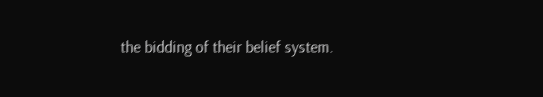the bidding of their belief system.